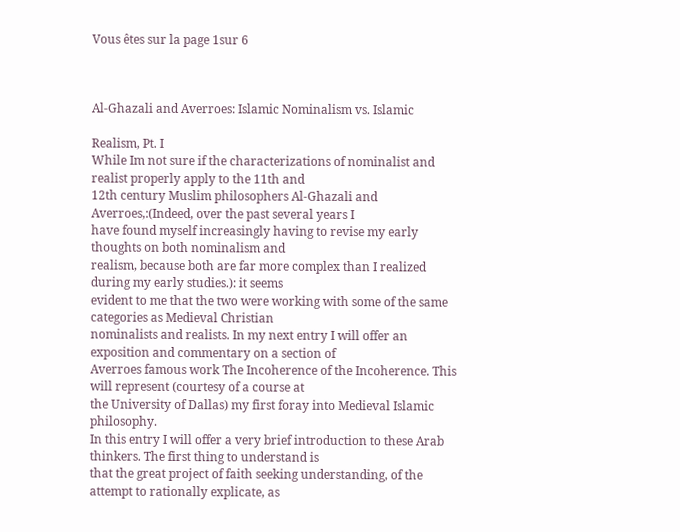Vous êtes sur la page 1sur 6



Al-Ghazali and Averroes: Islamic Nominalism vs. Islamic

Realism, Pt. I
While Im not sure if the characterizations of nominalist and realist properly apply to the 11th and
12th century Muslim philosophers Al-Ghazali and Averroes,:(Indeed, over the past several years I
have found myself increasingly having to revise my early thoughts on both nominalism and
realism, because both are far more complex than I realized during my early studies.): it seems
evident to me that the two were working with some of the same categories as Medieval Christian
nominalists and realists. In my next entry I will offer an exposition and commentary on a section of
Averroes famous work The Incoherence of the Incoherence. This will represent (courtesy of a course at
the University of Dallas) my first foray into Medieval Islamic philosophy.
In this entry I will offer a very brief introduction to these Arab thinkers. The first thing to understand is
that the great project of faith seeking understanding, of the attempt to rationally explicate, as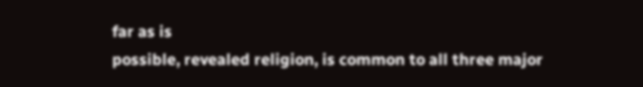far as is
possible, revealed religion, is common to all three major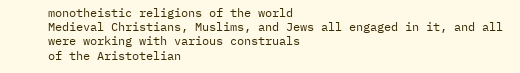monotheistic religions of the world
Medieval Christians, Muslims, and Jews all engaged in it, and all were working with various construals
of the Aristotelian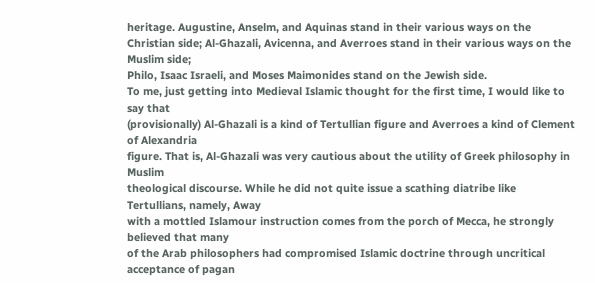heritage. Augustine, Anselm, and Aquinas stand in their various ways on the
Christian side; Al-Ghazali, Avicenna, and Averroes stand in their various ways on the Muslim side;
Philo, Isaac Israeli, and Moses Maimonides stand on the Jewish side.
To me, just getting into Medieval Islamic thought for the first time, I would like to say that
(provisionally) Al-Ghazali is a kind of Tertullian figure and Averroes a kind of Clement of Alexandria
figure. That is, Al-Ghazali was very cautious about the utility of Greek philosophy in Muslim
theological discourse. While he did not quite issue a scathing diatribe like Tertullians, namely, Away
with a mottled Islamour instruction comes from the porch of Mecca, he strongly believed that many
of the Arab philosophers had compromised Islamic doctrine through uncritical acceptance of pagan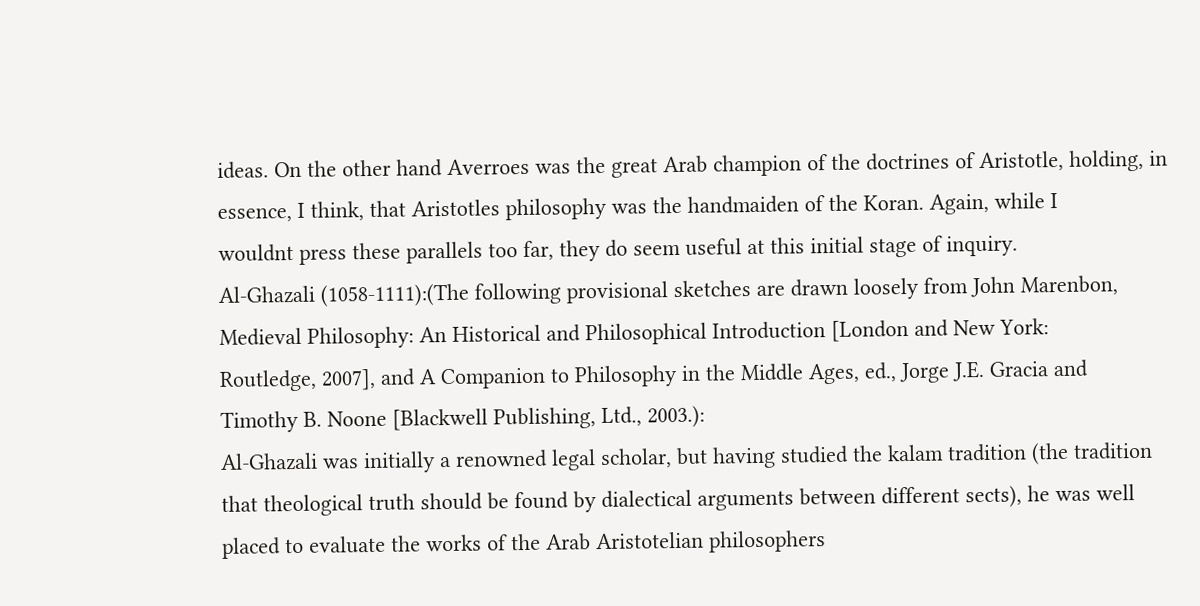ideas. On the other hand Averroes was the great Arab champion of the doctrines of Aristotle, holding, in
essence, I think, that Aristotles philosophy was the handmaiden of the Koran. Again, while I
wouldnt press these parallels too far, they do seem useful at this initial stage of inquiry.
Al-Ghazali (1058-1111):(The following provisional sketches are drawn loosely from John Marenbon,
Medieval Philosophy: An Historical and Philosophical Introduction [London and New York:
Routledge, 2007], and A Companion to Philosophy in the Middle Ages, ed., Jorge J.E. Gracia and
Timothy B. Noone [Blackwell Publishing, Ltd., 2003.):
Al-Ghazali was initially a renowned legal scholar, but having studied the kalam tradition (the tradition
that theological truth should be found by dialectical arguments between different sects), he was well
placed to evaluate the works of the Arab Aristotelian philosophers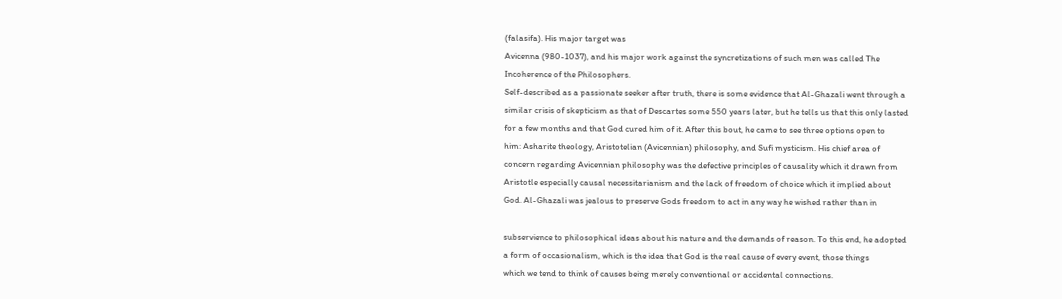(falasifa). His major target was
Avicenna (980-1037), and his major work against the syncretizations of such men was called The
Incoherence of the Philosophers.
Self-described as a passionate seeker after truth, there is some evidence that Al-Ghazali went through a
similar crisis of skepticism as that of Descartes some 550 years later, but he tells us that this only lasted
for a few months and that God cured him of it. After this bout, he came to see three options open to
him: Asharite theology, Aristotelian (Avicennian) philosophy, and Sufi mysticism. His chief area of
concern regarding Avicennian philosophy was the defective principles of causality which it drawn from
Aristotle especially causal necessitarianism and the lack of freedom of choice which it implied about
God. Al-Ghazali was jealous to preserve Gods freedom to act in any way he wished rather than in

subservience to philosophical ideas about his nature and the demands of reason. To this end, he adopted
a form of occasionalism, which is the idea that God is the real cause of every event, those things
which we tend to think of causes being merely conventional or accidental connections.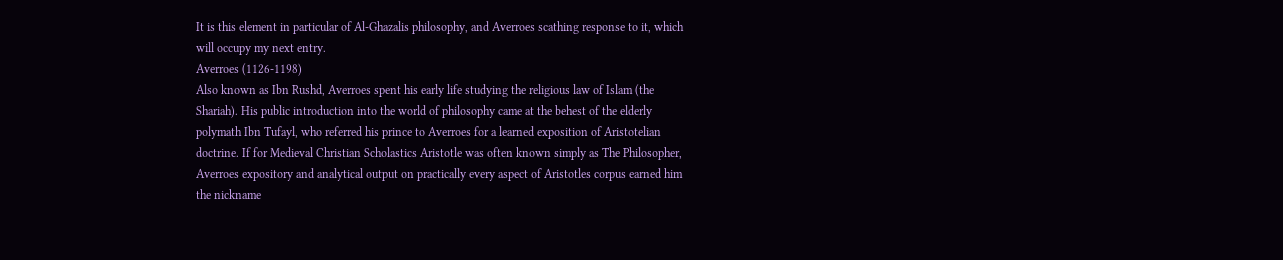It is this element in particular of Al-Ghazalis philosophy, and Averroes scathing response to it, which
will occupy my next entry.
Averroes (1126-1198)
Also known as Ibn Rushd, Averroes spent his early life studying the religious law of Islam (the
Shariah). His public introduction into the world of philosophy came at the behest of the elderly
polymath Ibn Tufayl, who referred his prince to Averroes for a learned exposition of Aristotelian
doctrine. If for Medieval Christian Scholastics Aristotle was often known simply as The Philosopher,
Averroes expository and analytical output on practically every aspect of Aristotles corpus earned him
the nickname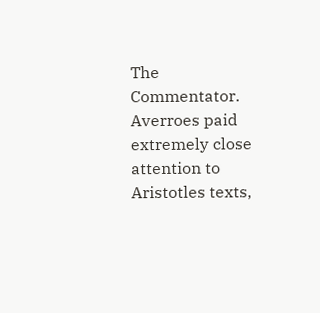The Commentator.
Averroes paid extremely close attention to Aristotles texts,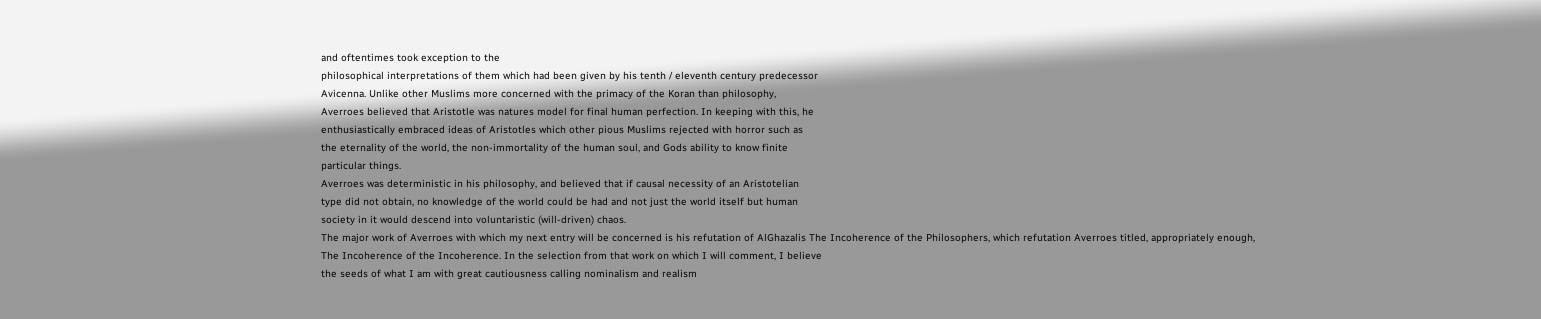and oftentimes took exception to the
philosophical interpretations of them which had been given by his tenth / eleventh century predecessor
Avicenna. Unlike other Muslims more concerned with the primacy of the Koran than philosophy,
Averroes believed that Aristotle was natures model for final human perfection. In keeping with this, he
enthusiastically embraced ideas of Aristotles which other pious Muslims rejected with horror such as
the eternality of the world, the non-immortality of the human soul, and Gods ability to know finite
particular things.
Averroes was deterministic in his philosophy, and believed that if causal necessity of an Aristotelian
type did not obtain, no knowledge of the world could be had and not just the world itself but human
society in it would descend into voluntaristic (will-driven) chaos.
The major work of Averroes with which my next entry will be concerned is his refutation of AlGhazalis The Incoherence of the Philosophers, which refutation Averroes titled, appropriately enough,
The Incoherence of the Incoherence. In the selection from that work on which I will comment, I believe
the seeds of what I am with great cautiousness calling nominalism and realism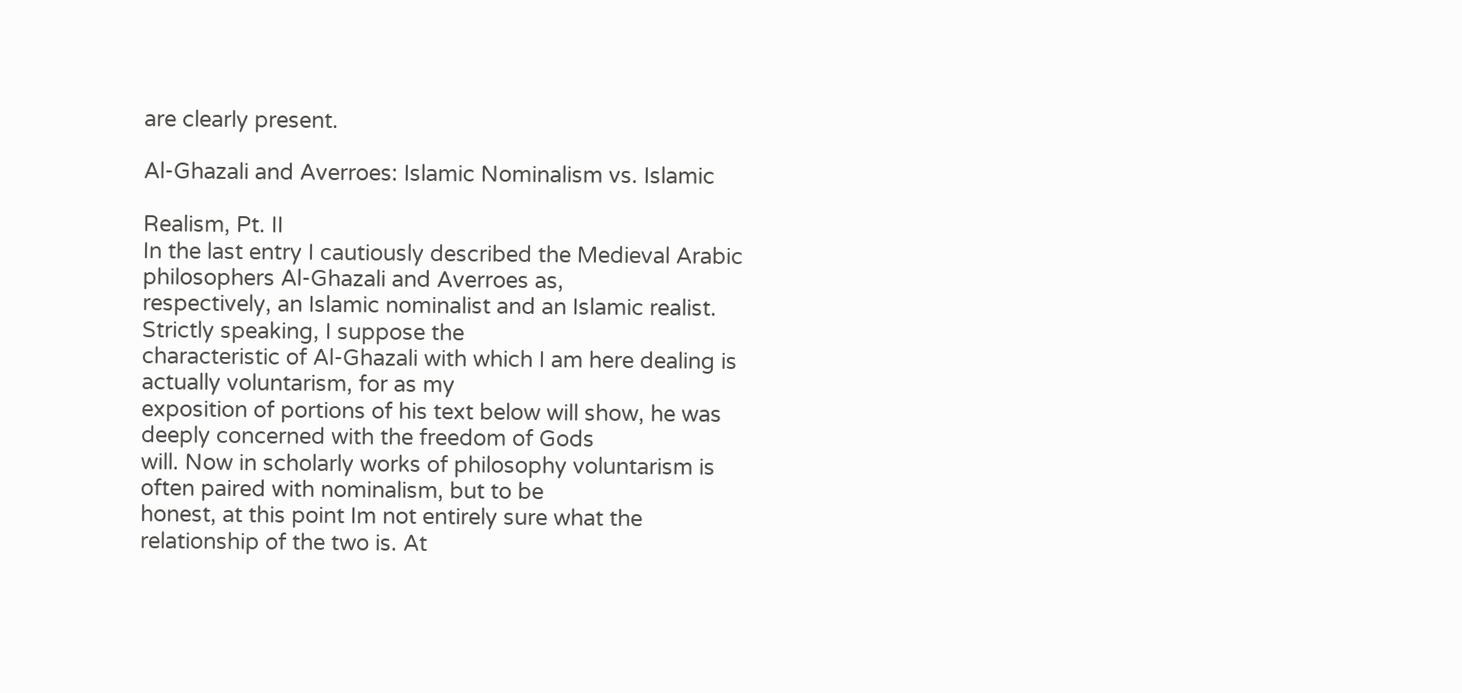are clearly present.

Al-Ghazali and Averroes: Islamic Nominalism vs. Islamic

Realism, Pt. II
In the last entry I cautiously described the Medieval Arabic philosophers Al-Ghazali and Averroes as,
respectively, an Islamic nominalist and an Islamic realist. Strictly speaking, I suppose the
characteristic of Al-Ghazali with which I am here dealing is actually voluntarism, for as my
exposition of portions of his text below will show, he was deeply concerned with the freedom of Gods
will. Now in scholarly works of philosophy voluntarism is often paired with nominalism, but to be
honest, at this point Im not entirely sure what the relationship of the two is. At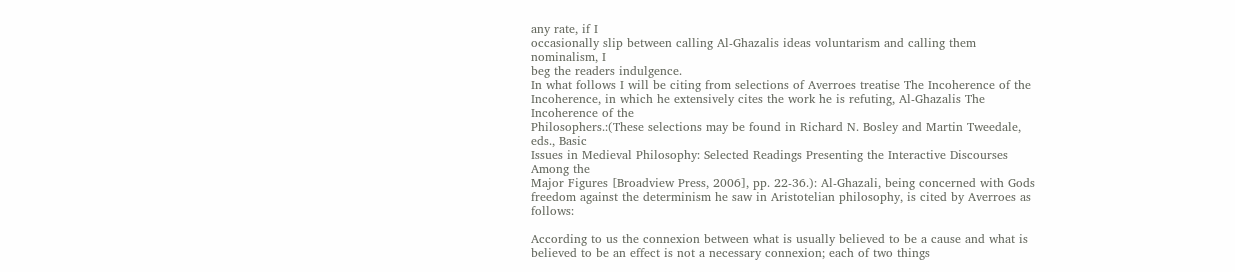any rate, if I
occasionally slip between calling Al-Ghazalis ideas voluntarism and calling them nominalism, I
beg the readers indulgence.
In what follows I will be citing from selections of Averroes treatise The Incoherence of the
Incoherence, in which he extensively cites the work he is refuting, Al-Ghazalis The Incoherence of the
Philosophers.:(These selections may be found in Richard N. Bosley and Martin Tweedale, eds., Basic
Issues in Medieval Philosophy: Selected Readings Presenting the Interactive Discourses Among the
Major Figures [Broadview Press, 2006], pp. 22-36.): Al-Ghazali, being concerned with Gods
freedom against the determinism he saw in Aristotelian philosophy, is cited by Averroes as follows:

According to us the connexion between what is usually believed to be a cause and what is
believed to be an effect is not a necessary connexion; each of two things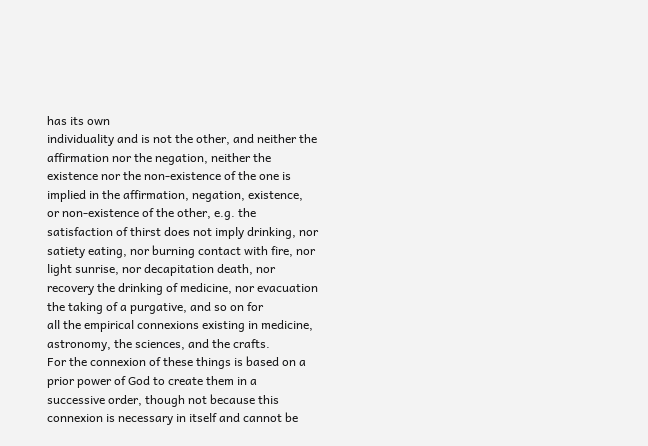has its own
individuality and is not the other, and neither the affirmation nor the negation, neither the
existence nor the non-existence of the one is implied in the affirmation, negation, existence,
or non-existence of the other, e.g. the satisfaction of thirst does not imply drinking, nor
satiety eating, nor burning contact with fire, nor light sunrise, nor decapitation death, nor
recovery the drinking of medicine, nor evacuation the taking of a purgative, and so on for
all the empirical connexions existing in medicine, astronomy, the sciences, and the crafts.
For the connexion of these things is based on a prior power of God to create them in a
successive order, though not because this connexion is necessary in itself and cannot be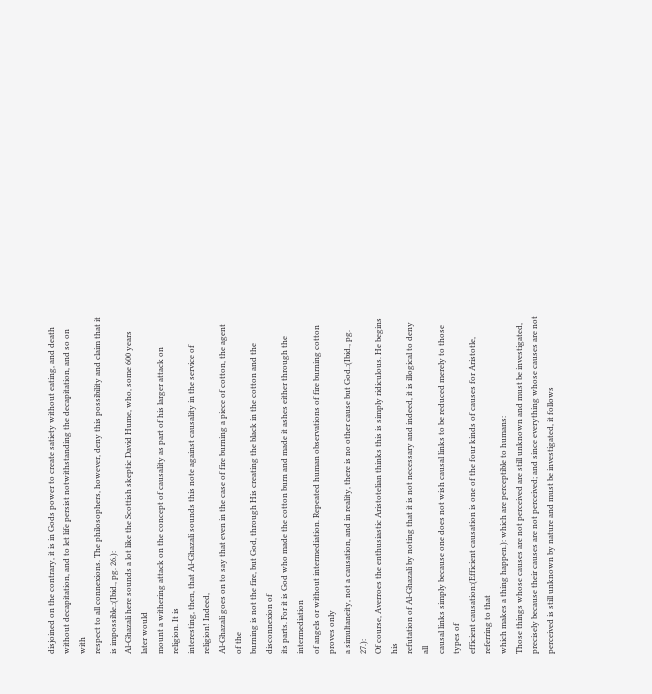disjoined on the contrary, it is in Gods power to create satiety without eating, and death
without decapitation, and to let life persist notwithstanding the decapitation, and so on with
respect to all connexions. The philosophers, however, deny this possibility and claim that it
is impossible.:(Ibid., pg. 26.):
Al-Ghazali here sounds a lot like the Scottish skeptic David Hume, who, some 600 years later would
mount a withering attack on the concept of causality as part of his larger attack on religion. It is
interesting, then, that Al-Ghazali sounds this note against causality in the service of religion! Indeed,
Al-Ghazali goes on to say that even in the case of fire burning a piece of cotton, the agent of the
burning is not the fire, but God, through His creating the black in the cotton and the disconnexion of
its parts. For it is God who made the cotton burn and made it ashes either through the intermediation
of angels or without intermediation. Repeated human observations of fire burning cotton proves only
a simultaneity, not a causation, and in reality, there is no other cause but God.:(Ibid., pg. 27.):
Of course, Averroes the enthusiastic Aristotelian thinks this is simply ridiculous. He begins his
refutation of Al-Ghazali by noting that it is not necessary and indeed, it is illogical to deny all
causal links simply because one does not wish causal links to be reduced merely to those types of
efficient causation:(Efficient causation is one of the four kinds of causes for Aristotle, referring to that
which makes a thing happen.): which are perceptible to humans:
Those things whose causes are not perceived are still unknown and must be investigated,
precisely because their causes are not perceived; and since everything whose causes are not
perceived is still unknown by nature and must be investigated, it follows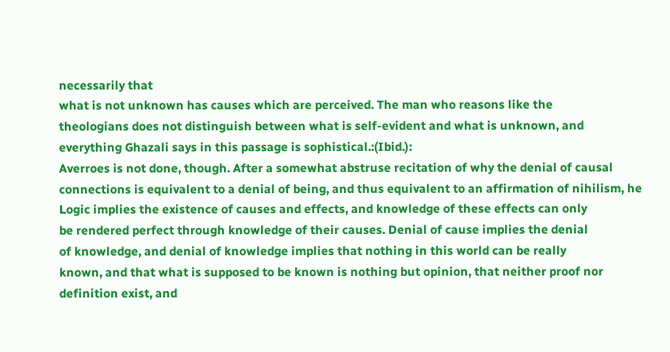necessarily that
what is not unknown has causes which are perceived. The man who reasons like the
theologians does not distinguish between what is self-evident and what is unknown, and
everything Ghazali says in this passage is sophistical.:(Ibid.):
Averroes is not done, though. After a somewhat abstruse recitation of why the denial of causal
connections is equivalent to a denial of being, and thus equivalent to an affirmation of nihilism, he
Logic implies the existence of causes and effects, and knowledge of these effects can only
be rendered perfect through knowledge of their causes. Denial of cause implies the denial
of knowledge, and denial of knowledge implies that nothing in this world can be really
known, and that what is supposed to be known is nothing but opinion, that neither proof nor
definition exist, and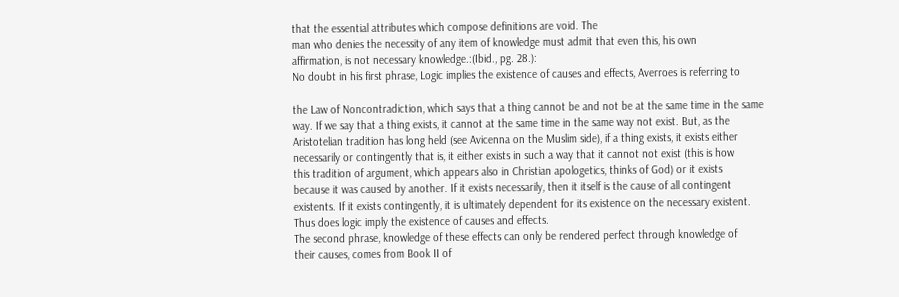that the essential attributes which compose definitions are void. The
man who denies the necessity of any item of knowledge must admit that even this, his own
affirmation, is not necessary knowledge.:(Ibid., pg. 28.):
No doubt in his first phrase, Logic implies the existence of causes and effects, Averroes is referring to

the Law of Noncontradiction, which says that a thing cannot be and not be at the same time in the same
way. If we say that a thing exists, it cannot at the same time in the same way not exist. But, as the
Aristotelian tradition has long held (see Avicenna on the Muslim side), if a thing exists, it exists either
necessarily or contingently that is, it either exists in such a way that it cannot not exist (this is how
this tradition of argument, which appears also in Christian apologetics, thinks of God) or it exists
because it was caused by another. If it exists necessarily, then it itself is the cause of all contingent
existents. If it exists contingently, it is ultimately dependent for its existence on the necessary existent.
Thus does logic imply the existence of causes and effects.
The second phrase, knowledge of these effects can only be rendered perfect through knowledge of
their causes, comes from Book II of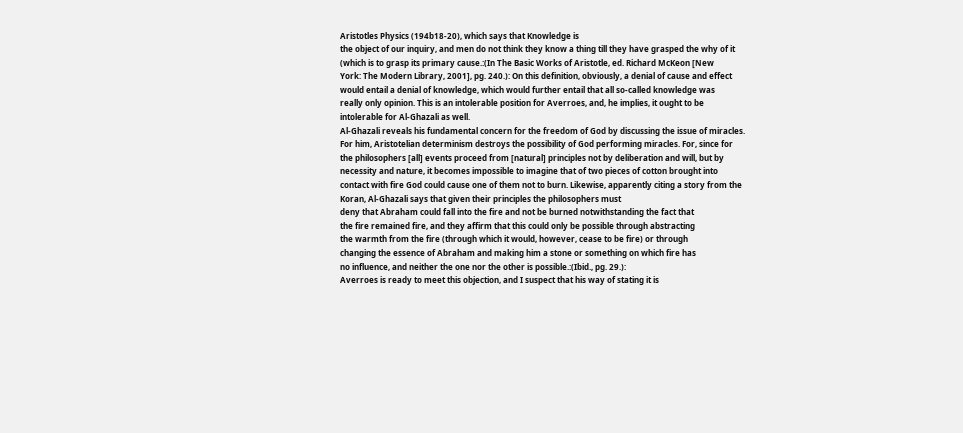Aristotles Physics (194b18-20), which says that Knowledge is
the object of our inquiry, and men do not think they know a thing till they have grasped the why of it
(which is to grasp its primary cause.:(In The Basic Works of Aristotle, ed. Richard McKeon [New
York: The Modern Library, 2001], pg. 240.): On this definition, obviously, a denial of cause and effect
would entail a denial of knowledge, which would further entail that all so-called knowledge was
really only opinion. This is an intolerable position for Averroes, and, he implies, it ought to be
intolerable for Al-Ghazali as well.
Al-Ghazali reveals his fundamental concern for the freedom of God by discussing the issue of miracles.
For him, Aristotelian determinism destroys the possibility of God performing miracles. For, since for
the philosophers [all] events proceed from [natural] principles not by deliberation and will, but by
necessity and nature, it becomes impossible to imagine that of two pieces of cotton brought into
contact with fire God could cause one of them not to burn. Likewise, apparently citing a story from the
Koran, Al-Ghazali says that given their principles the philosophers must
deny that Abraham could fall into the fire and not be burned notwithstanding the fact that
the fire remained fire, and they affirm that this could only be possible through abstracting
the warmth from the fire (through which it would, however, cease to be fire) or through
changing the essence of Abraham and making him a stone or something on which fire has
no influence, and neither the one nor the other is possible.:(Ibid., pg. 29.):
Averroes is ready to meet this objection, and I suspect that his way of stating it is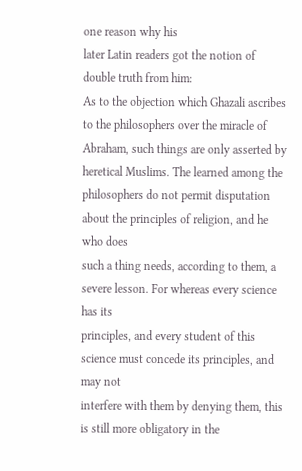one reason why his
later Latin readers got the notion of double truth from him:
As to the objection which Ghazali ascribes to the philosophers over the miracle of
Abraham, such things are only asserted by heretical Muslims. The learned among the
philosophers do not permit disputation about the principles of religion, and he who does
such a thing needs, according to them, a severe lesson. For whereas every science has its
principles, and every student of this science must concede its principles, and may not
interfere with them by denying them, this is still more obligatory in the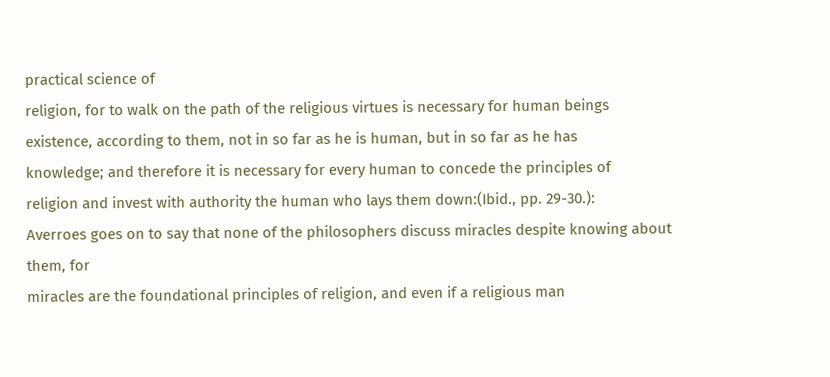practical science of
religion, for to walk on the path of the religious virtues is necessary for human beings
existence, according to them, not in so far as he is human, but in so far as he has
knowledge; and therefore it is necessary for every human to concede the principles of
religion and invest with authority the human who lays them down:(Ibid., pp. 29-30.):
Averroes goes on to say that none of the philosophers discuss miracles despite knowing about them, for
miracles are the foundational principles of religion, and even if a religious man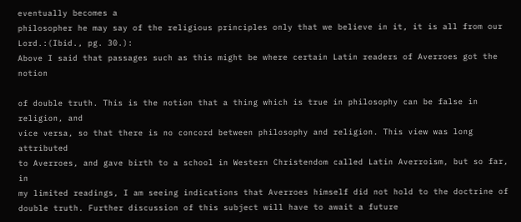eventually becomes a
philosopher he may say of the religious principles only that we believe in it, it is all from our
Lord.:(Ibid., pg. 30.):
Above I said that passages such as this might be where certain Latin readers of Averroes got the notion

of double truth. This is the notion that a thing which is true in philosophy can be false in religion, and
vice versa, so that there is no concord between philosophy and religion. This view was long attributed
to Averroes, and gave birth to a school in Western Christendom called Latin Averroism, but so far, in
my limited readings, I am seeing indications that Averroes himself did not hold to the doctrine of
double truth. Further discussion of this subject will have to await a future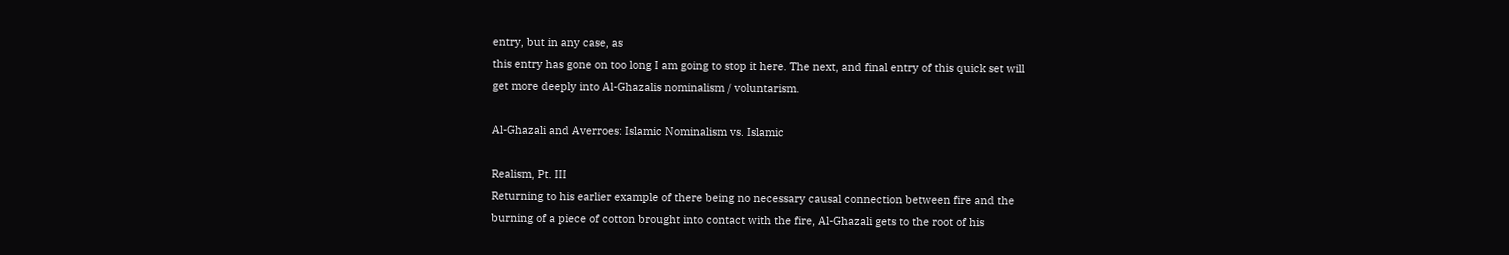entry, but in any case, as
this entry has gone on too long I am going to stop it here. The next, and final entry of this quick set will
get more deeply into Al-Ghazalis nominalism / voluntarism.

Al-Ghazali and Averroes: Islamic Nominalism vs. Islamic

Realism, Pt. III
Returning to his earlier example of there being no necessary causal connection between fire and the
burning of a piece of cotton brought into contact with the fire, Al-Ghazali gets to the root of his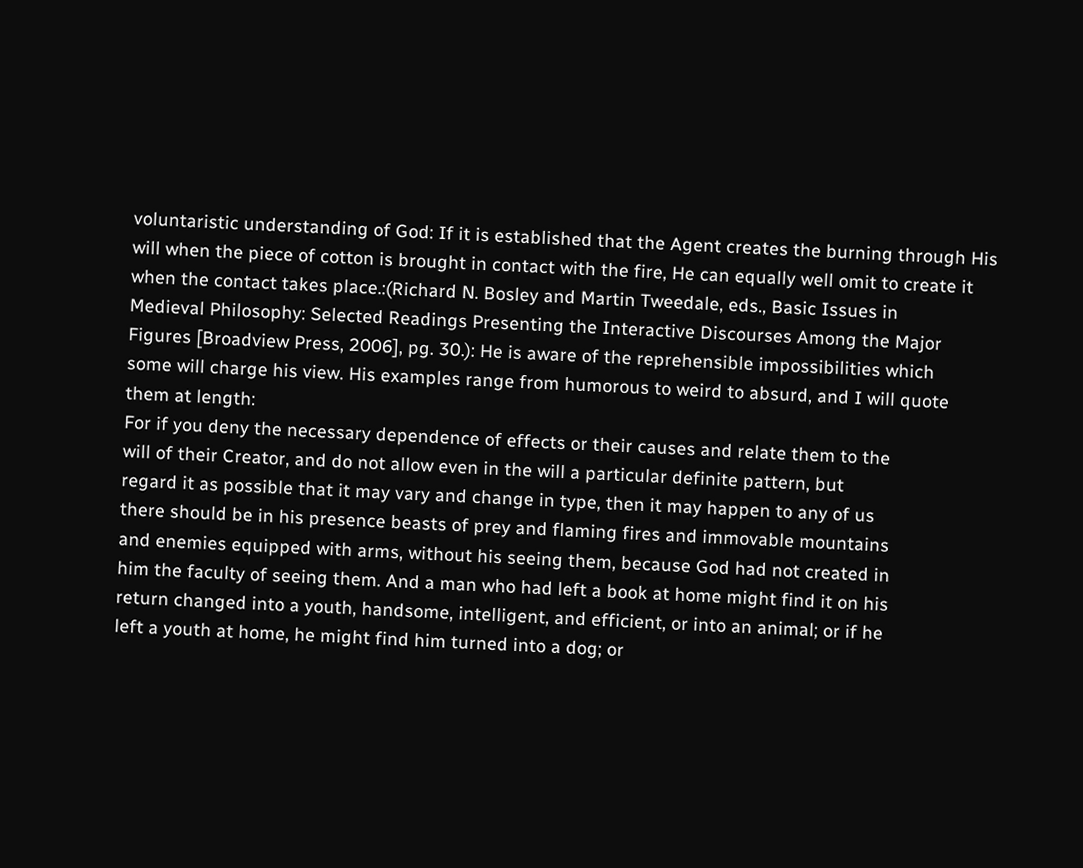voluntaristic understanding of God: If it is established that the Agent creates the burning through His
will when the piece of cotton is brought in contact with the fire, He can equally well omit to create it
when the contact takes place.:(Richard N. Bosley and Martin Tweedale, eds., Basic Issues in
Medieval Philosophy: Selected Readings Presenting the Interactive Discourses Among the Major
Figures [Broadview Press, 2006], pg. 30.): He is aware of the reprehensible impossibilities which
some will charge his view. His examples range from humorous to weird to absurd, and I will quote
them at length:
For if you deny the necessary dependence of effects or their causes and relate them to the
will of their Creator, and do not allow even in the will a particular definite pattern, but
regard it as possible that it may vary and change in type, then it may happen to any of us
there should be in his presence beasts of prey and flaming fires and immovable mountains
and enemies equipped with arms, without his seeing them, because God had not created in
him the faculty of seeing them. And a man who had left a book at home might find it on his
return changed into a youth, handsome, intelligent, and efficient, or into an animal; or if he
left a youth at home, he might find him turned into a dog; or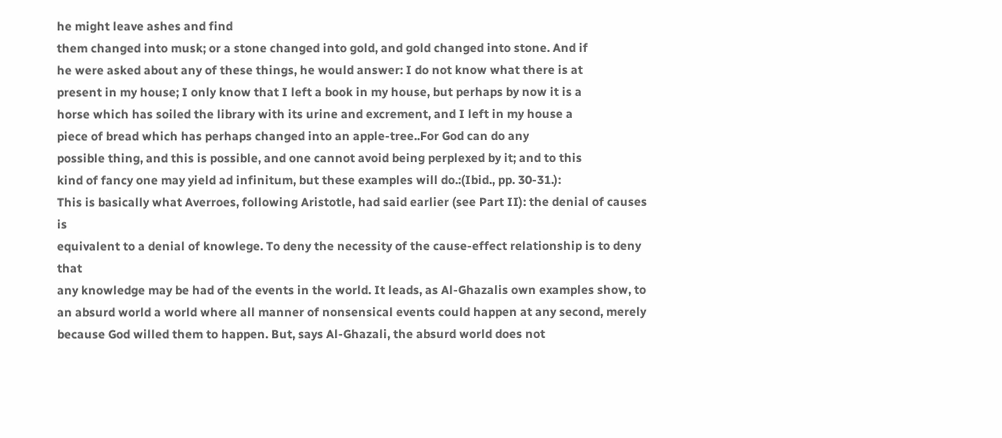he might leave ashes and find
them changed into musk; or a stone changed into gold, and gold changed into stone. And if
he were asked about any of these things, he would answer: I do not know what there is at
present in my house; I only know that I left a book in my house, but perhaps by now it is a
horse which has soiled the library with its urine and excrement, and I left in my house a
piece of bread which has perhaps changed into an apple-tree..For God can do any
possible thing, and this is possible, and one cannot avoid being perplexed by it; and to this
kind of fancy one may yield ad infinitum, but these examples will do.:(Ibid., pp. 30-31.):
This is basically what Averroes, following Aristotle, had said earlier (see Part II): the denial of causes is
equivalent to a denial of knowlege. To deny the necessity of the cause-effect relationship is to deny that
any knowledge may be had of the events in the world. It leads, as Al-Ghazalis own examples show, to
an absurd world a world where all manner of nonsensical events could happen at any second, merely
because God willed them to happen. But, says Al-Ghazali, the absurd world does not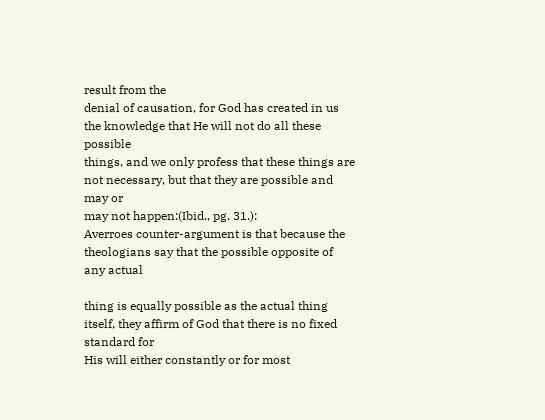result from the
denial of causation, for God has created in us the knowledge that He will not do all these possible
things, and we only profess that these things are not necessary, but that they are possible and may or
may not happen:(Ibid., pg. 31.):
Averroes counter-argument is that because the theologians say that the possible opposite of any actual

thing is equally possible as the actual thing itself, they affirm of God that there is no fixed standard for
His will either constantly or for most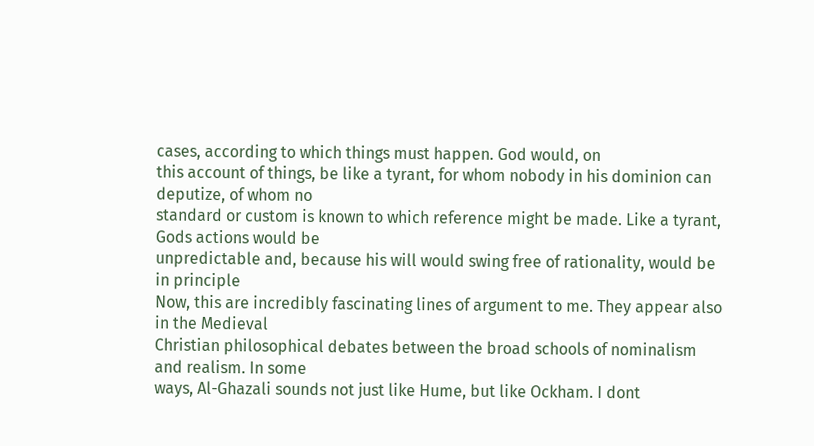cases, according to which things must happen. God would, on
this account of things, be like a tyrant, for whom nobody in his dominion can deputize, of whom no
standard or custom is known to which reference might be made. Like a tyrant, Gods actions would be
unpredictable and, because his will would swing free of rationality, would be in principle
Now, this are incredibly fascinating lines of argument to me. They appear also in the Medieval
Christian philosophical debates between the broad schools of nominalism and realism. In some
ways, Al-Ghazali sounds not just like Hume, but like Ockham. I dont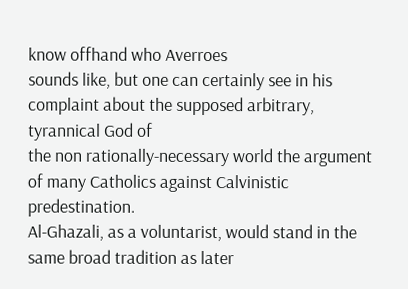know offhand who Averroes
sounds like, but one can certainly see in his complaint about the supposed arbitrary, tyrannical God of
the non rationally-necessary world the argument of many Catholics against Calvinistic predestination.
Al-Ghazali, as a voluntarist, would stand in the same broad tradition as later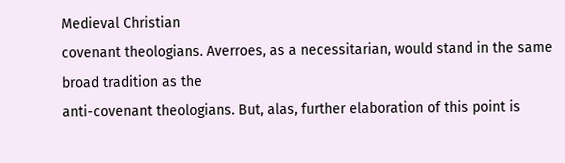Medieval Christian
covenant theologians. Averroes, as a necessitarian, would stand in the same broad tradition as the
anti-covenant theologians. But, alas, further elaboration of this point is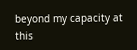beyond my capacity at this